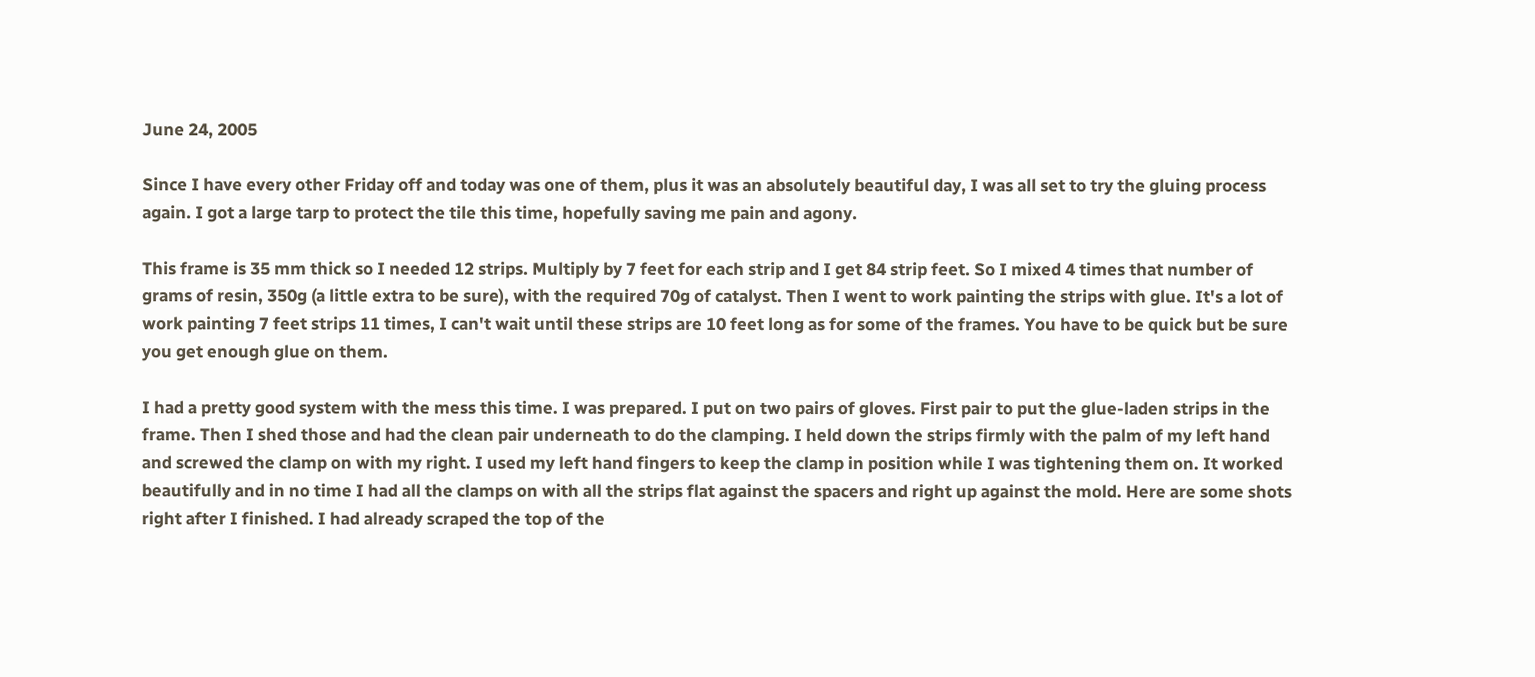June 24, 2005

Since I have every other Friday off and today was one of them, plus it was an absolutely beautiful day, I was all set to try the gluing process again. I got a large tarp to protect the tile this time, hopefully saving me pain and agony.

This frame is 35 mm thick so I needed 12 strips. Multiply by 7 feet for each strip and I get 84 strip feet. So I mixed 4 times that number of grams of resin, 350g (a little extra to be sure), with the required 70g of catalyst. Then I went to work painting the strips with glue. It's a lot of work painting 7 feet strips 11 times, I can't wait until these strips are 10 feet long as for some of the frames. You have to be quick but be sure you get enough glue on them.

I had a pretty good system with the mess this time. I was prepared. I put on two pairs of gloves. First pair to put the glue-laden strips in the frame. Then I shed those and had the clean pair underneath to do the clamping. I held down the strips firmly with the palm of my left hand and screwed the clamp on with my right. I used my left hand fingers to keep the clamp in position while I was tightening them on. It worked beautifully and in no time I had all the clamps on with all the strips flat against the spacers and right up against the mold. Here are some shots right after I finished. I had already scraped the top of the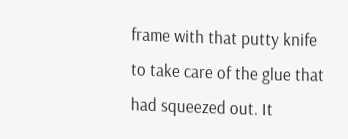frame with that putty knife to take care of the glue that had squeezed out. It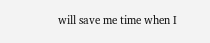will save me time when I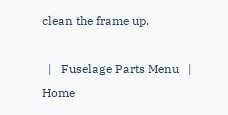clean the frame up.

  |   Fuselage Parts Menu   |   Home